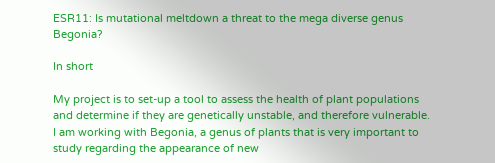ESR11: Is mutational meltdown a threat to the mega diverse genus Begonia?

In short

My project is to set-up a tool to assess the health of plant populations and determine if they are genetically unstable, and therefore vulnerable. I am working with Begonia, a genus of plants that is very important to study regarding the appearance of new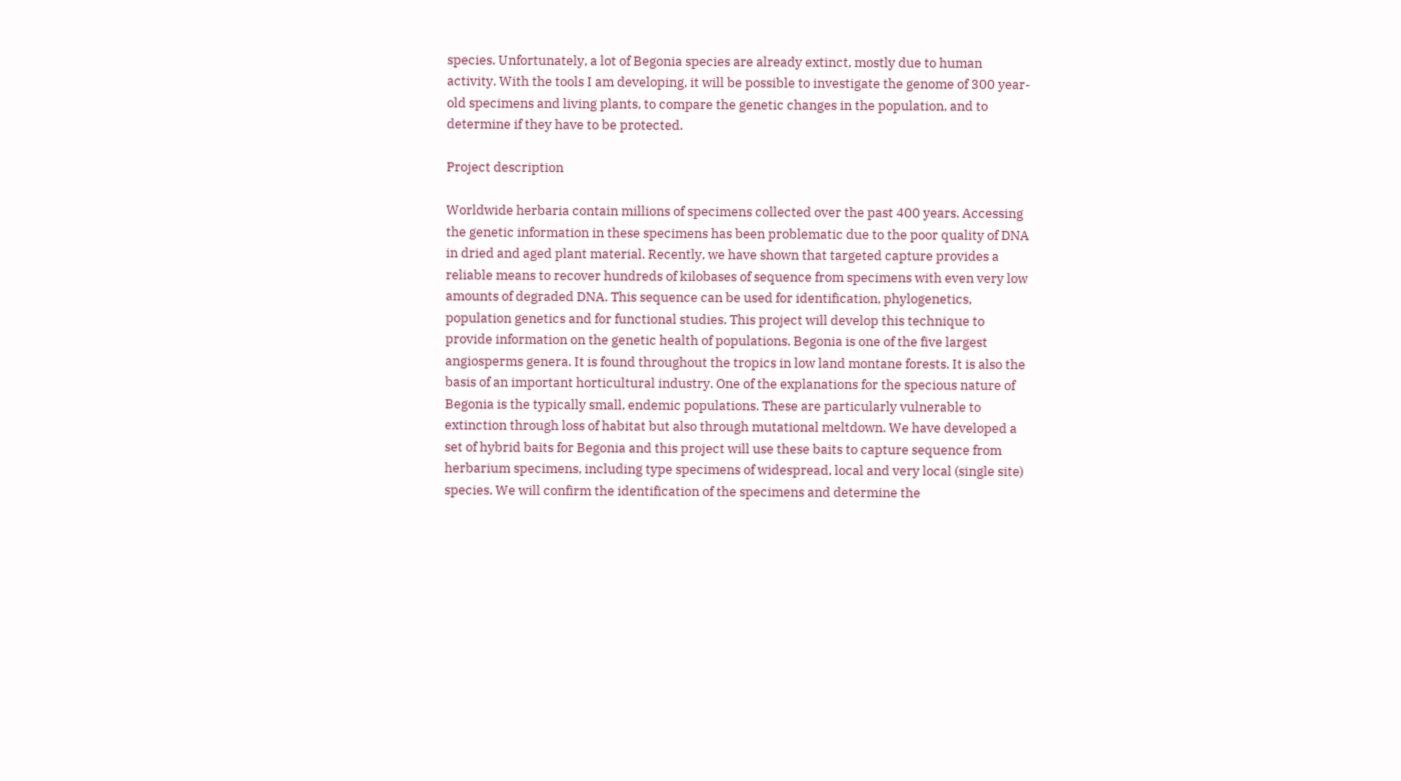species. Unfortunately, a lot of Begonia species are already extinct, mostly due to human activity. With the tools I am developing, it will be possible to investigate the genome of 300 year-old specimens and living plants, to compare the genetic changes in the population, and to determine if they have to be protected.

Project description

Worldwide herbaria contain millions of specimens collected over the past 400 years. Accessing the genetic information in these specimens has been problematic due to the poor quality of DNA in dried and aged plant material. Recently, we have shown that targeted capture provides a reliable means to recover hundreds of kilobases of sequence from specimens with even very low amounts of degraded DNA. This sequence can be used for identification, phylogenetics, population genetics and for functional studies. This project will develop this technique to provide information on the genetic health of populations. Begonia is one of the five largest angiosperms genera. It is found throughout the tropics in low land montane forests. It is also the basis of an important horticultural industry. One of the explanations for the specious nature of Begonia is the typically small, endemic populations. These are particularly vulnerable to extinction through loss of habitat but also through mutational meltdown. We have developed a set of hybrid baits for Begonia and this project will use these baits to capture sequence from herbarium specimens, including type specimens of widespread, local and very local (single site) species. We will confirm the identification of the specimens and determine the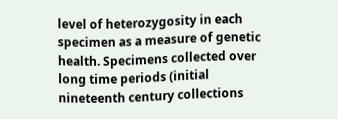level of heterozygosity in each specimen as a measure of genetic health. Specimens collected over long time periods (initial nineteenth century collections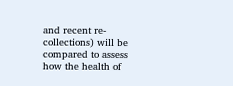and recent re-collections) will be compared to assess how the health of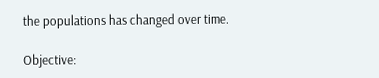the populations has changed over time.

Objective: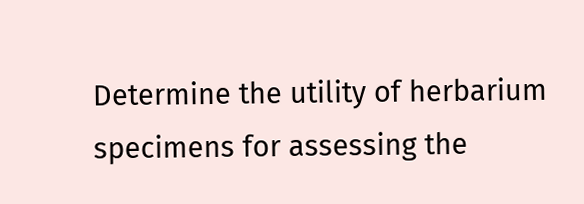Determine the utility of herbarium specimens for assessing the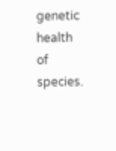genetic health of species.